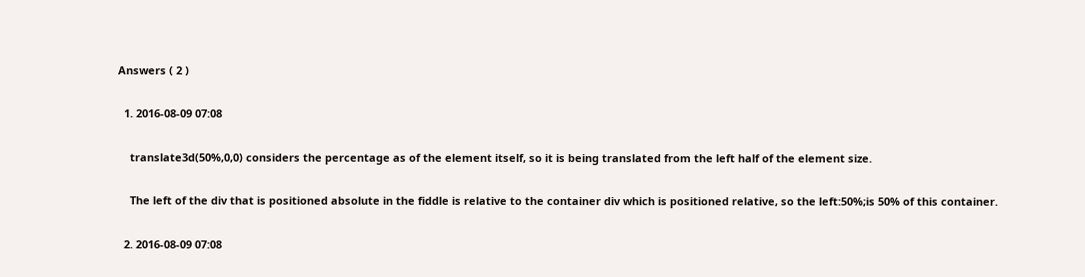Answers ( 2 )

  1. 2016-08-09 07:08

    translate3d(50%,0,0) considers the percentage as of the element itself, so it is being translated from the left half of the element size.

    The left of the div that is positioned absolute in the fiddle is relative to the container div which is positioned relative, so the left:50%;is 50% of this container.

  2. 2016-08-09 07:08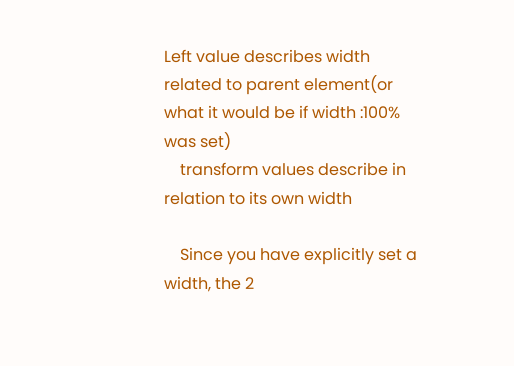Left value describes width related to parent element(or what it would be if width :100% was set)
    transform values describe in relation to its own width

    Since you have explicitly set a width, the 2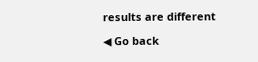results are different

◀ Go back